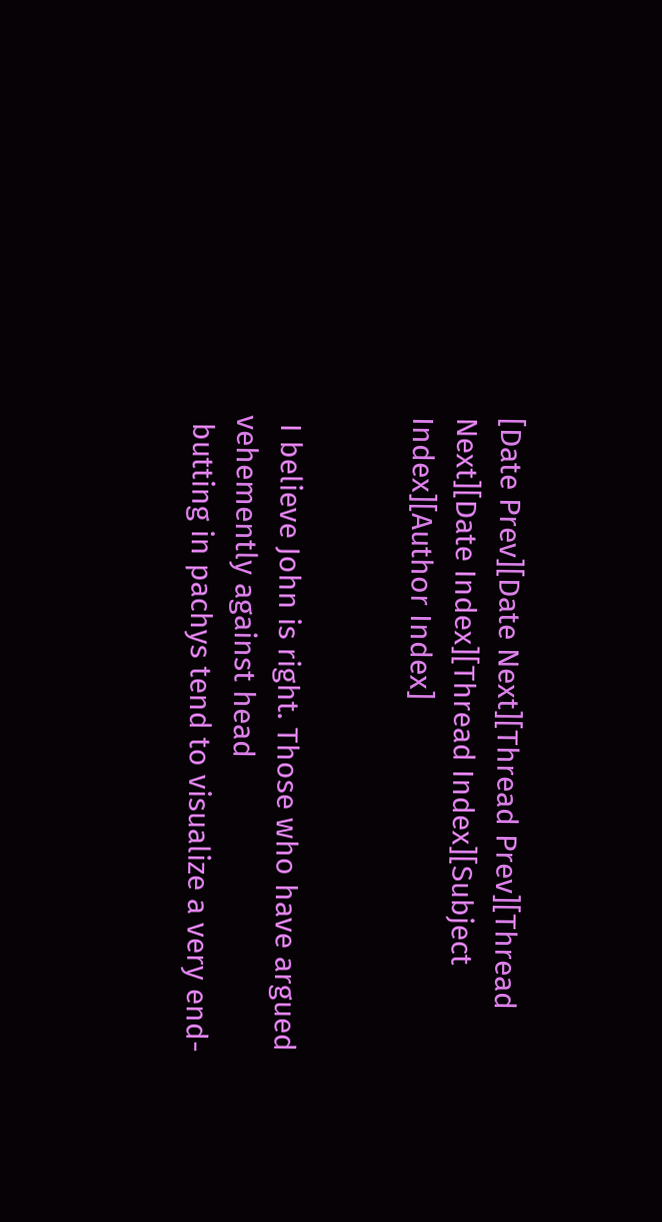[Date Prev][Date Next][Thread Prev][Thread Next][Date Index][Thread Index][Subject Index][Author Index]


 I believe John is right. Those who have argued vehemently against head
 butting in pachys tend to visualize a very end-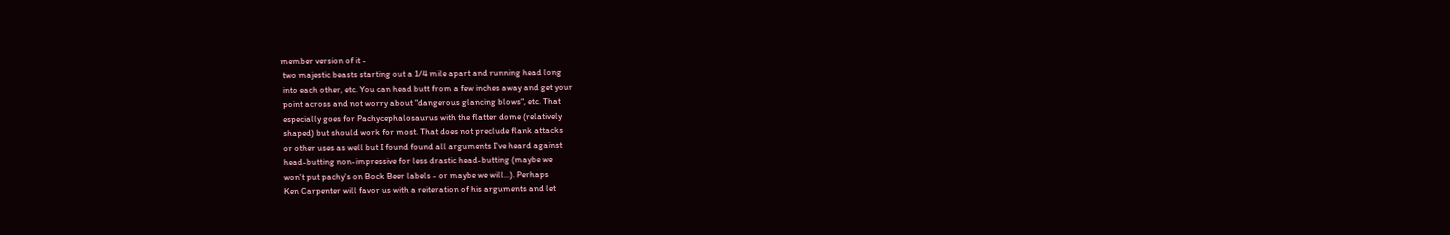member version of it -
 two majestic beasts starting out a 1/4 mile apart and running head long
 into each other, etc. You can head butt from a few inches away and get your
 point across and not worry about "dangerous glancing blows", etc. That
 especially goes for Pachycephalosaurus with the flatter dome (relatively
 shaped) but should work for most. That does not preclude flank attacks
 or other uses as well but I found found all arguments I've heard against
 head-butting non-impressive for less drastic head-butting (maybe we
 won't put pachy's on Bock Beer labels - or maybe we will...). Perhaps
 Ken Carpenter will favor us with a reiteration of his arguments and let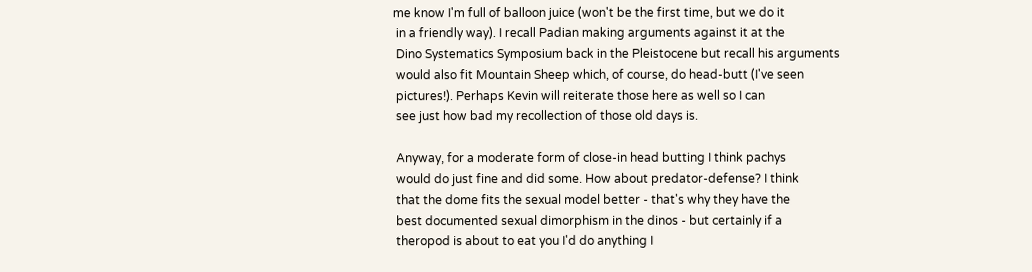me know I'm full of balloon juice (won't be the first time, but we do it
 in a friendly way). I recall Padian making arguments against it at the
 Dino Systematics Symposium back in the Pleistocene but recall his arguments
 would also fit Mountain Sheep which, of course, do head-butt (I've seen
 pictures!). Perhaps Kevin will reiterate those here as well so I can
 see just how bad my recollection of those old days is.

 Anyway, for a moderate form of close-in head butting I think pachys
 would do just fine and did some. How about predator-defense? I think
 that the dome fits the sexual model better - that's why they have the
 best documented sexual dimorphism in the dinos - but certainly if a
 theropod is about to eat you I'd do anything I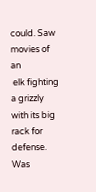could. Saw movies of an
 elk fighting a grizzly with its big rack for defense. Was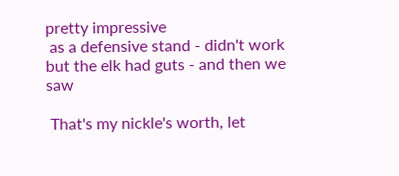pretty impressive
 as a defensive stand - didn't work but the elk had guts - and then we saw

 That's my nickle's worth, let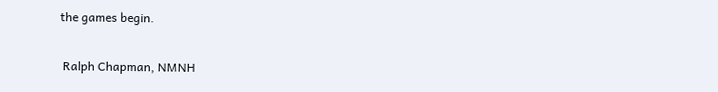the games begin.

 Ralph Chapman, NMNH